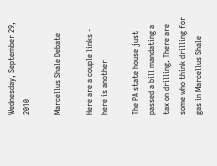Wednesday, September 29, 2010

Marcellus Shale Debate

Here are a couple links - here is another

The PA state house just passed a bill mandating a tax on drilling. There are some who think drilling for gas in Marcellus Shale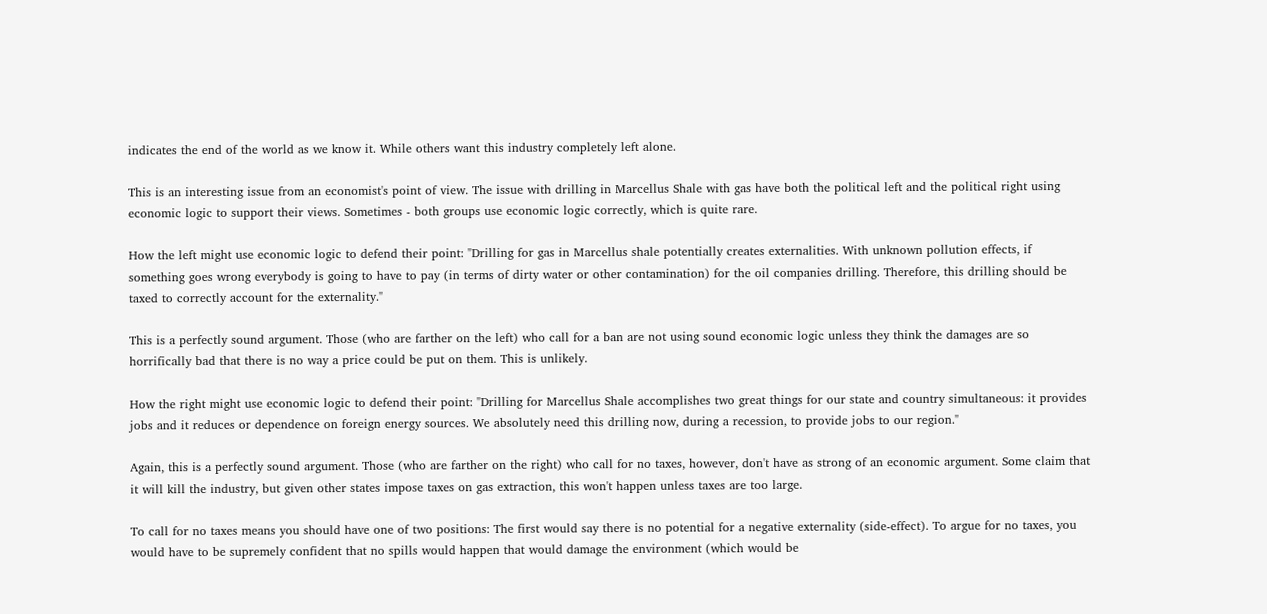indicates the end of the world as we know it. While others want this industry completely left alone.

This is an interesting issue from an economist's point of view. The issue with drilling in Marcellus Shale with gas have both the political left and the political right using economic logic to support their views. Sometimes - both groups use economic logic correctly, which is quite rare.

How the left might use economic logic to defend their point: "Drilling for gas in Marcellus shale potentially creates externalities. With unknown pollution effects, if something goes wrong everybody is going to have to pay (in terms of dirty water or other contamination) for the oil companies drilling. Therefore, this drilling should be taxed to correctly account for the externality."

This is a perfectly sound argument. Those (who are farther on the left) who call for a ban are not using sound economic logic unless they think the damages are so horrifically bad that there is no way a price could be put on them. This is unlikely.

How the right might use economic logic to defend their point: "Drilling for Marcellus Shale accomplishes two great things for our state and country simultaneous: it provides jobs and it reduces or dependence on foreign energy sources. We absolutely need this drilling now, during a recession, to provide jobs to our region."

Again, this is a perfectly sound argument. Those (who are farther on the right) who call for no taxes, however, don't have as strong of an economic argument. Some claim that it will kill the industry, but given other states impose taxes on gas extraction, this won't happen unless taxes are too large.

To call for no taxes means you should have one of two positions: The first would say there is no potential for a negative externality (side-effect). To argue for no taxes, you would have to be supremely confident that no spills would happen that would damage the environment (which would be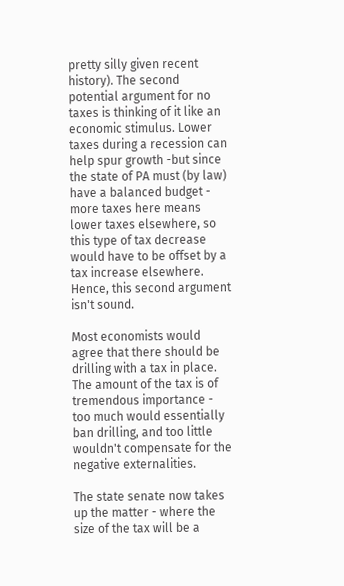pretty silly given recent history). The second potential argument for no taxes is thinking of it like an economic stimulus. Lower taxes during a recession can help spur growth -but since the state of PA must (by law) have a balanced budget - more taxes here means lower taxes elsewhere, so this type of tax decrease would have to be offset by a tax increase elsewhere. Hence, this second argument isn't sound.

Most economists would agree that there should be drilling with a tax in place. The amount of the tax is of tremendous importance - too much would essentially ban drilling, and too little wouldn't compensate for the negative externalities.

The state senate now takes up the matter - where the size of the tax will be a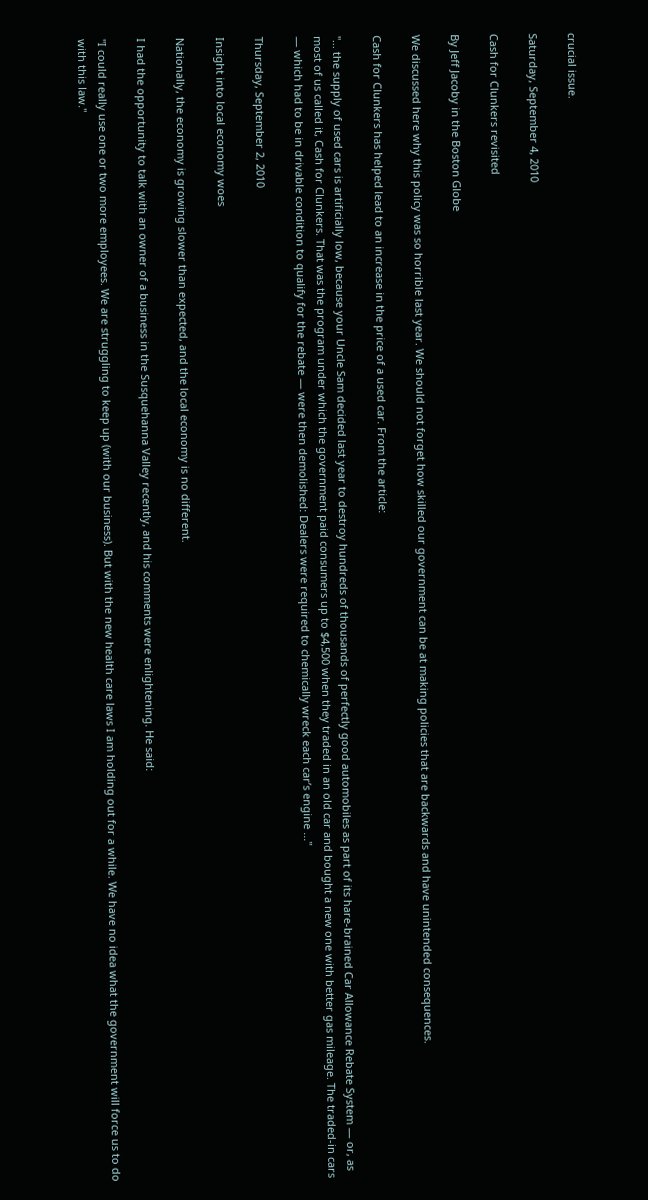crucial issue.

Saturday, September 4, 2010

Cash for Clunkers revisited

By Jeff Jacoby in the Boston Globe

We discussed here why this policy was so horrible last year. We should not forget how skilled our government can be at making policies that are backwards and have unintended consequences.

Cash for Clunkers has helped lead to an increase in the price of a used car. From the article:

"... the supply of used cars is artificially low, because your Uncle Sam decided last year to destroy hundreds of thousands of perfectly good automobiles as part of its hare-brained Car Allowance Rebate System — or, as most of us called it, Cash for Clunkers. That was the program under which the government paid consumers up to $4,500 when they traded in an old car and bought a new one with better gas mileage. The traded-in cars — which had to be in drivable condition to qualify for the rebate — were then demolished: Dealers were required to chemically wreck each car’s engine ..."

Thursday, September 2, 2010

Insight into local economy woes

Nationally, the economy is growing slower than expected, and the local economy is no different.

I had the opportunity to talk with an owner of a business in the Susquehanna Valley recently, and his comments were enlightening. He said:

"I could really use one or two more employees. We are struggling to keep up (with our business). But with the new health care laws I am holding out for a while. We have no idea what the government will force us to do with this law."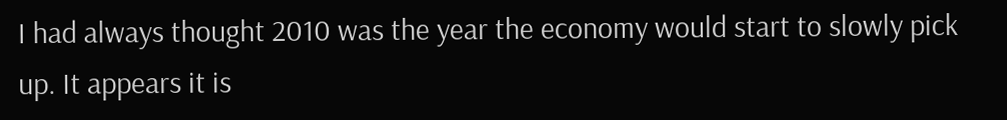I had always thought 2010 was the year the economy would start to slowly pick up. It appears it is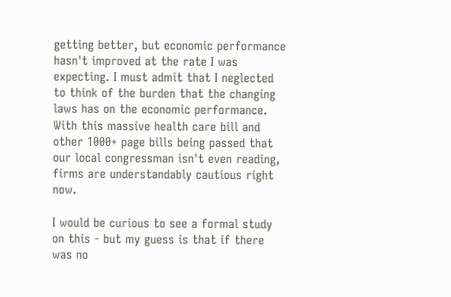getting better, but economic performance hasn't improved at the rate I was expecting. I must admit that I neglected to think of the burden that the changing laws has on the economic performance. With this massive health care bill and other 1000+ page bills being passed that our local congressman isn't even reading, firms are understandably cautious right now.

I would be curious to see a formal study on this - but my guess is that if there was no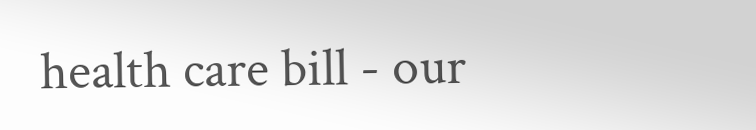health care bill - our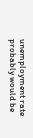unemployment rate probably would be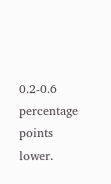0.2-0.6 percentage points lower.